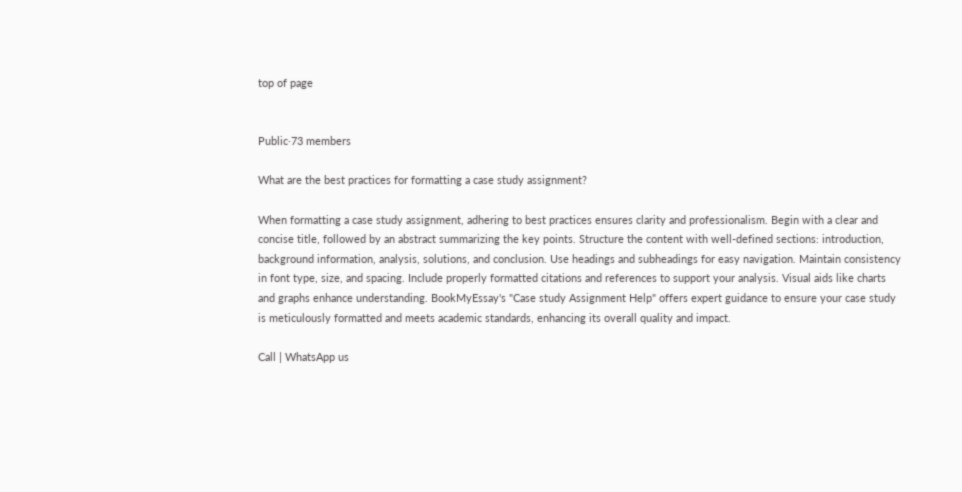top of page


Public·73 members

What are the best practices for formatting a case study assignment?

When formatting a case study assignment, adhering to best practices ensures clarity and professionalism. Begin with a clear and concise title, followed by an abstract summarizing the key points. Structure the content with well-defined sections: introduction, background information, analysis, solutions, and conclusion. Use headings and subheadings for easy navigation. Maintain consistency in font type, size, and spacing. Include properly formatted citations and references to support your analysis. Visual aids like charts and graphs enhance understanding. BookMyEssay's "Case study Assignment Help" offers expert guidance to ensure your case study is meticulously formatted and meets academic standards, enhancing its overall quality and impact.

Call | WhatsApp us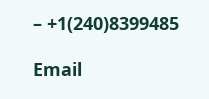– +1(240)8399485

Email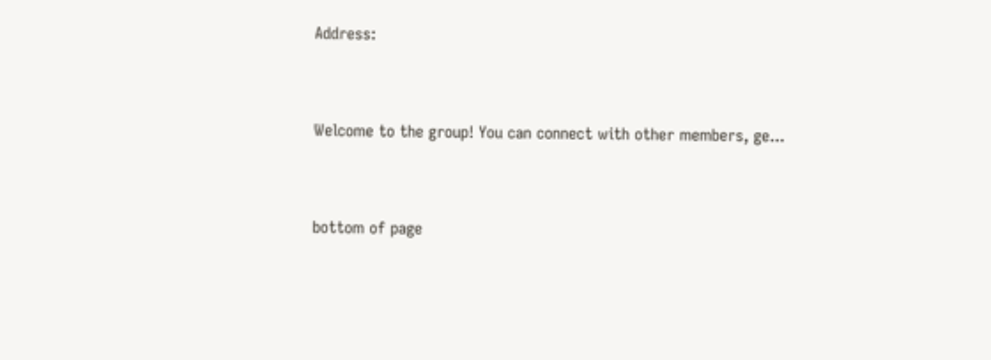Address:


Welcome to the group! You can connect with other members, ge...


bottom of page